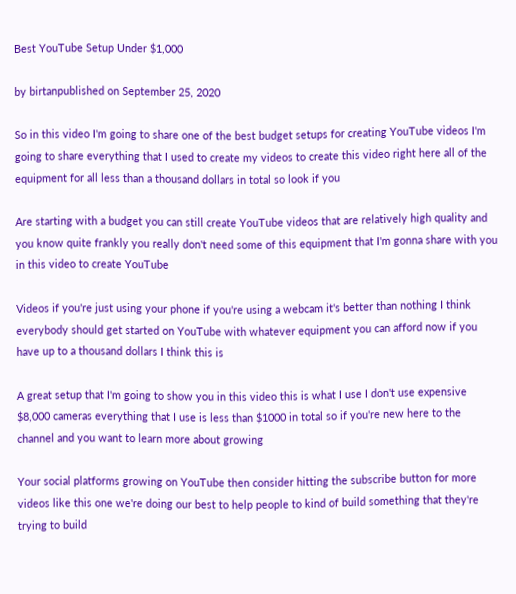Best YouTube Setup Under $1,000

by birtanpublished on September 25, 2020

So in this video I'm going to share one of the best budget setups for creating YouTube videos I'm going to share everything that I used to create my videos to create this video right here all of the equipment for all less than a thousand dollars in total so look if you

Are starting with a budget you can still create YouTube videos that are relatively high quality and you know quite frankly you really don't need some of this equipment that I'm gonna share with you in this video to create YouTube

Videos if you're just using your phone if you're using a webcam it's better than nothing I think everybody should get started on YouTube with whatever equipment you can afford now if you have up to a thousand dollars I think this is

A great setup that I'm going to show you in this video this is what I use I don't use expensive $8,000 cameras everything that I use is less than $1000 in total so if you're new here to the channel and you want to learn more about growing

Your social platforms growing on YouTube then consider hitting the subscribe button for more videos like this one we're doing our best to help people to kind of build something that they're trying to build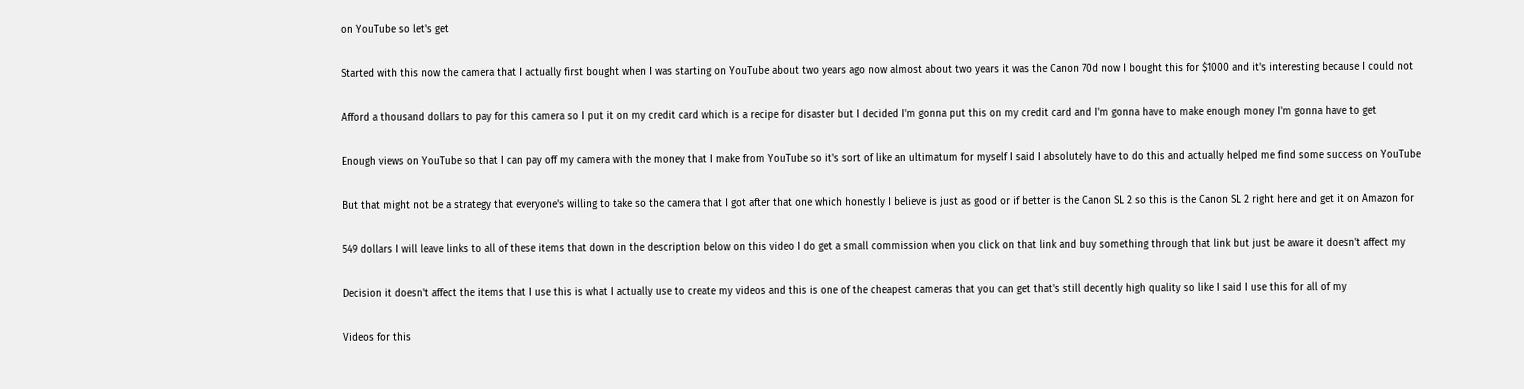on YouTube so let's get

Started with this now the camera that I actually first bought when I was starting on YouTube about two years ago now almost about two years it was the Canon 70d now I bought this for $1000 and it's interesting because I could not

Afford a thousand dollars to pay for this camera so I put it on my credit card which is a recipe for disaster but I decided I'm gonna put this on my credit card and I'm gonna have to make enough money I'm gonna have to get

Enough views on YouTube so that I can pay off my camera with the money that I make from YouTube so it's sort of like an ultimatum for myself I said I absolutely have to do this and actually helped me find some success on YouTube

But that might not be a strategy that everyone's willing to take so the camera that I got after that one which honestly I believe is just as good or if better is the Canon SL 2 so this is the Canon SL 2 right here and get it on Amazon for

549 dollars I will leave links to all of these items that down in the description below on this video I do get a small commission when you click on that link and buy something through that link but just be aware it doesn't affect my

Decision it doesn't affect the items that I use this is what I actually use to create my videos and this is one of the cheapest cameras that you can get that's still decently high quality so like I said I use this for all of my

Videos for this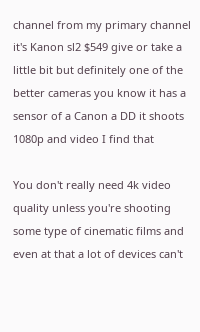channel from my primary channel it's Kanon sl2 $549 give or take a little bit but definitely one of the better cameras you know it has a sensor of a Canon a DD it shoots 1080p and video I find that

You don't really need 4k video quality unless you're shooting some type of cinematic films and even at that a lot of devices can't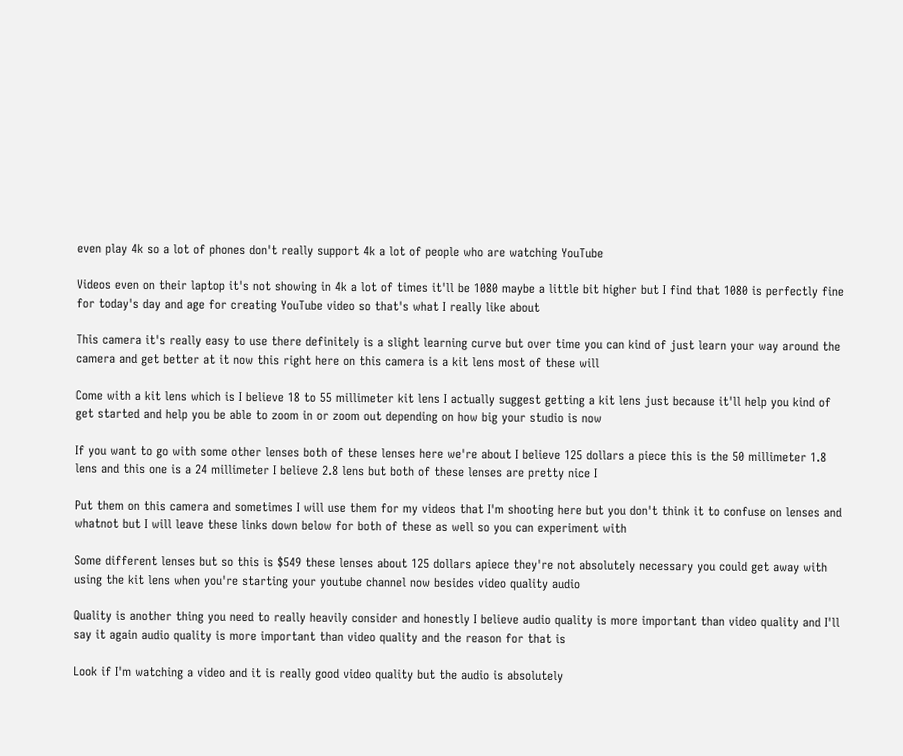even play 4k so a lot of phones don't really support 4k a lot of people who are watching YouTube

Videos even on their laptop it's not showing in 4k a lot of times it'll be 1080 maybe a little bit higher but I find that 1080 is perfectly fine for today's day and age for creating YouTube video so that's what I really like about

This camera it's really easy to use there definitely is a slight learning curve but over time you can kind of just learn your way around the camera and get better at it now this right here on this camera is a kit lens most of these will

Come with a kit lens which is I believe 18 to 55 millimeter kit lens I actually suggest getting a kit lens just because it'll help you kind of get started and help you be able to zoom in or zoom out depending on how big your studio is now

If you want to go with some other lenses both of these lenses here we're about I believe 125 dollars a piece this is the 50 millimeter 1.8 lens and this one is a 24 millimeter I believe 2.8 lens but both of these lenses are pretty nice I

Put them on this camera and sometimes I will use them for my videos that I'm shooting here but you don't think it to confuse on lenses and whatnot but I will leave these links down below for both of these as well so you can experiment with

Some different lenses but so this is $549 these lenses about 125 dollars apiece they're not absolutely necessary you could get away with using the kit lens when you're starting your youtube channel now besides video quality audio

Quality is another thing you need to really heavily consider and honestly I believe audio quality is more important than video quality and I'll say it again audio quality is more important than video quality and the reason for that is

Look if I'm watching a video and it is really good video quality but the audio is absolutely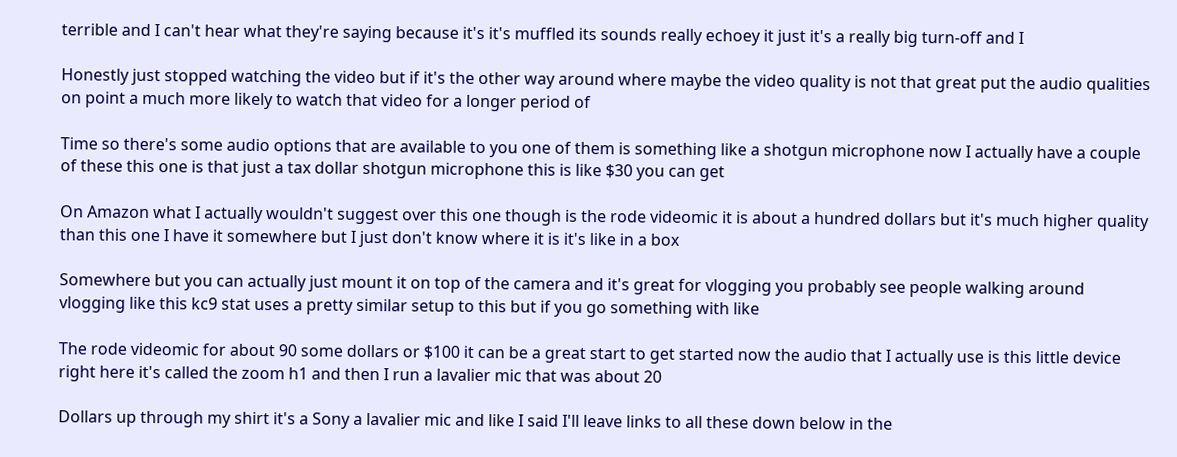terrible and I can't hear what they're saying because it's it's muffled its sounds really echoey it just it's a really big turn-off and I

Honestly just stopped watching the video but if it's the other way around where maybe the video quality is not that great put the audio qualities on point a much more likely to watch that video for a longer period of

Time so there's some audio options that are available to you one of them is something like a shotgun microphone now I actually have a couple of these this one is that just a tax dollar shotgun microphone this is like $30 you can get

On Amazon what I actually wouldn't suggest over this one though is the rode videomic it is about a hundred dollars but it's much higher quality than this one I have it somewhere but I just don't know where it is it's like in a box

Somewhere but you can actually just mount it on top of the camera and it's great for vlogging you probably see people walking around vlogging like this kc9 stat uses a pretty similar setup to this but if you go something with like

The rode videomic for about 90 some dollars or $100 it can be a great start to get started now the audio that I actually use is this little device right here it's called the zoom h1 and then I run a lavalier mic that was about 20

Dollars up through my shirt it's a Sony a lavalier mic and like I said I'll leave links to all these down below in the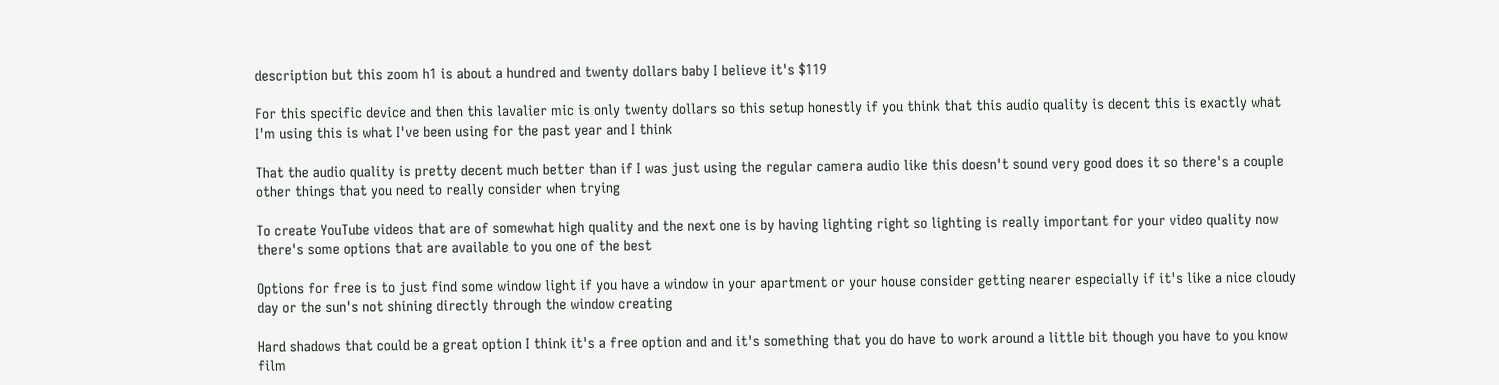description but this zoom h1 is about a hundred and twenty dollars baby I believe it's $119

For this specific device and then this lavalier mic is only twenty dollars so this setup honestly if you think that this audio quality is decent this is exactly what I'm using this is what I've been using for the past year and I think

That the audio quality is pretty decent much better than if I was just using the regular camera audio like this doesn't sound very good does it so there's a couple other things that you need to really consider when trying

To create YouTube videos that are of somewhat high quality and the next one is by having lighting right so lighting is really important for your video quality now there's some options that are available to you one of the best

Options for free is to just find some window light if you have a window in your apartment or your house consider getting nearer especially if it's like a nice cloudy day or the sun's not shining directly through the window creating

Hard shadows that could be a great option I think it's a free option and and it's something that you do have to work around a little bit though you have to you know film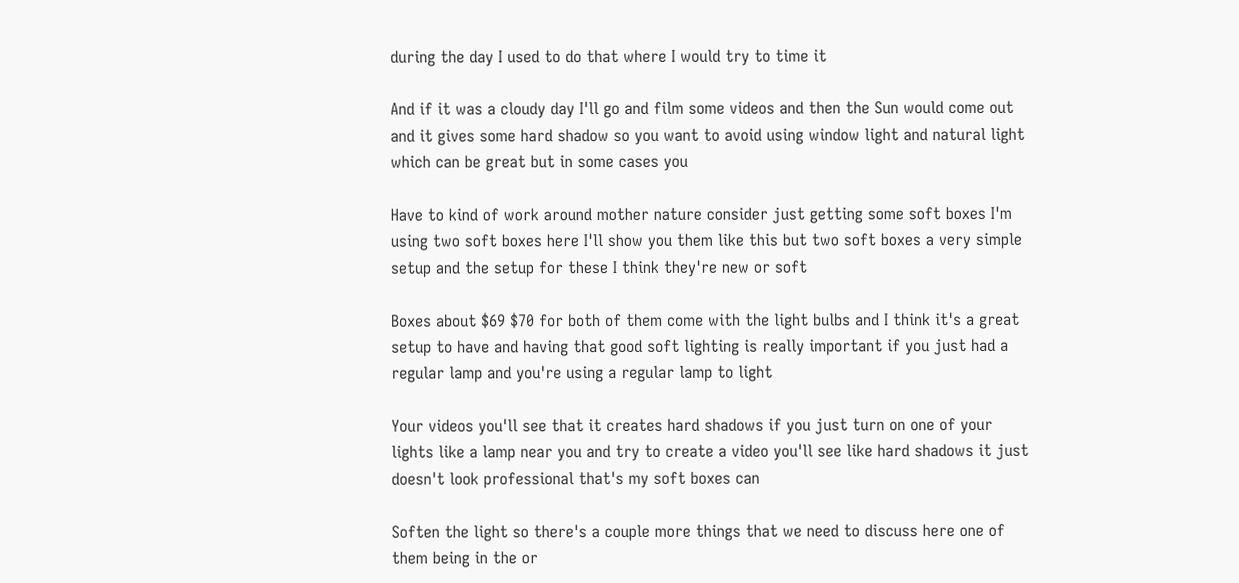during the day I used to do that where I would try to time it

And if it was a cloudy day I'll go and film some videos and then the Sun would come out and it gives some hard shadow so you want to avoid using window light and natural light which can be great but in some cases you

Have to kind of work around mother nature consider just getting some soft boxes I'm using two soft boxes here I'll show you them like this but two soft boxes a very simple setup and the setup for these I think they're new or soft

Boxes about $69 $70 for both of them come with the light bulbs and I think it's a great setup to have and having that good soft lighting is really important if you just had a regular lamp and you're using a regular lamp to light

Your videos you'll see that it creates hard shadows if you just turn on one of your lights like a lamp near you and try to create a video you'll see like hard shadows it just doesn't look professional that's my soft boxes can

Soften the light so there's a couple more things that we need to discuss here one of them being in the or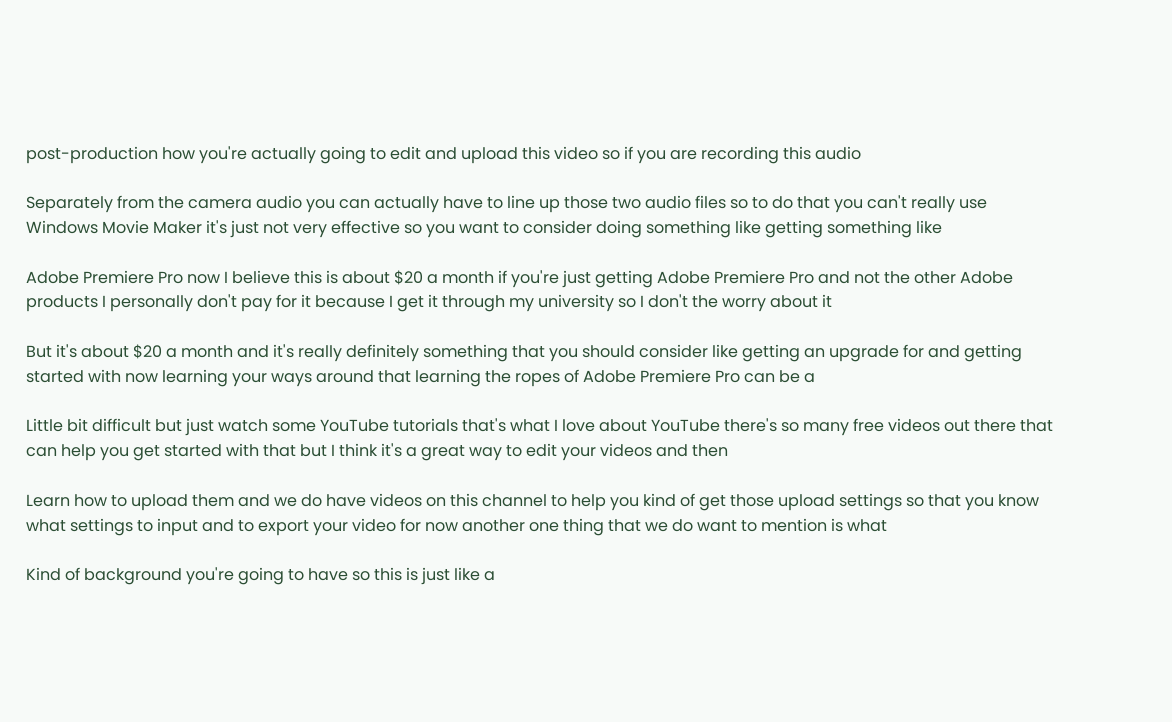post-production how you're actually going to edit and upload this video so if you are recording this audio

Separately from the camera audio you can actually have to line up those two audio files so to do that you can't really use Windows Movie Maker it's just not very effective so you want to consider doing something like getting something like

Adobe Premiere Pro now I believe this is about $20 a month if you're just getting Adobe Premiere Pro and not the other Adobe products I personally don't pay for it because I get it through my university so I don't the worry about it

But it's about $20 a month and it's really definitely something that you should consider like getting an upgrade for and getting started with now learning your ways around that learning the ropes of Adobe Premiere Pro can be a

Little bit difficult but just watch some YouTube tutorials that's what I love about YouTube there's so many free videos out there that can help you get started with that but I think it's a great way to edit your videos and then

Learn how to upload them and we do have videos on this channel to help you kind of get those upload settings so that you know what settings to input and to export your video for now another one thing that we do want to mention is what

Kind of background you're going to have so this is just like a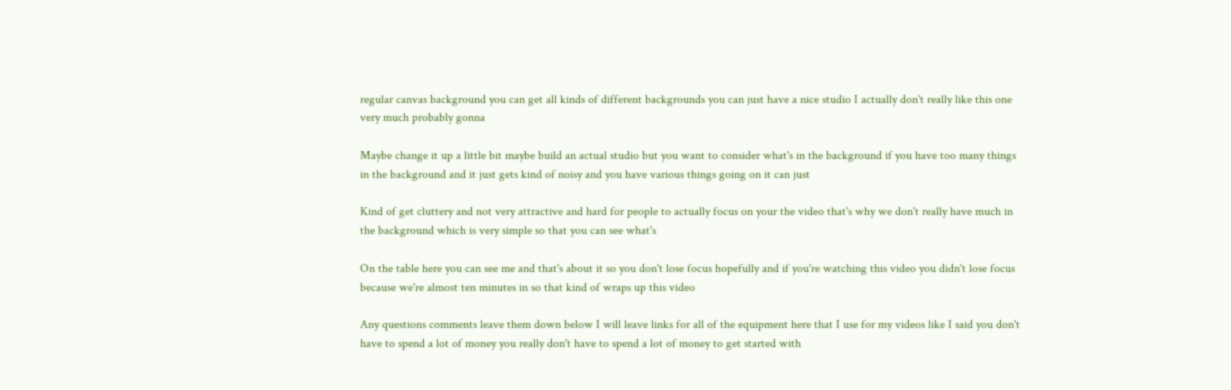regular canvas background you can get all kinds of different backgrounds you can just have a nice studio I actually don't really like this one very much probably gonna

Maybe change it up a little bit maybe build an actual studio but you want to consider what's in the background if you have too many things in the background and it just gets kind of noisy and you have various things going on it can just

Kind of get cluttery and not very attractive and hard for people to actually focus on your the video that's why we don't really have much in the background which is very simple so that you can see what's

On the table here you can see me and that's about it so you don't lose focus hopefully and if you're watching this video you didn't lose focus because we're almost ten minutes in so that kind of wraps up this video

Any questions comments leave them down below I will leave links for all of the equipment here that I use for my videos like I said you don't have to spend a lot of money you really don't have to spend a lot of money to get started with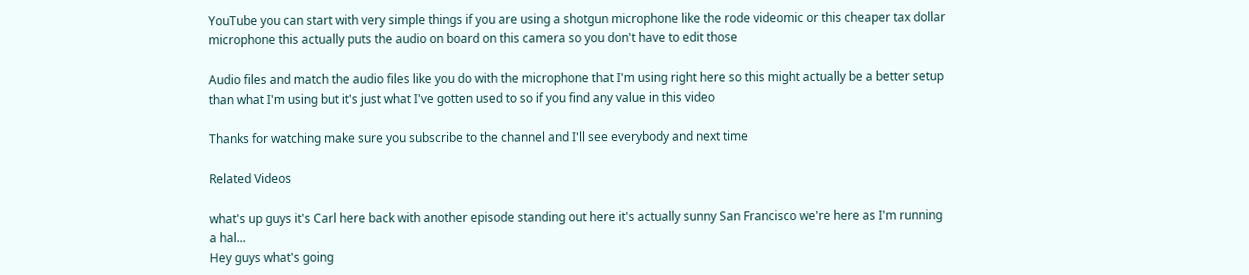YouTube you can start with very simple things if you are using a shotgun microphone like the rode videomic or this cheaper tax dollar microphone this actually puts the audio on board on this camera so you don't have to edit those

Audio files and match the audio files like you do with the microphone that I'm using right here so this might actually be a better setup than what I'm using but it's just what I've gotten used to so if you find any value in this video

Thanks for watching make sure you subscribe to the channel and I'll see everybody and next time

Related Videos

what's up guys it's Carl here back with another episode standing out here it's actually sunny San Francisco we're here as I'm running a hal...
Hey guys what's going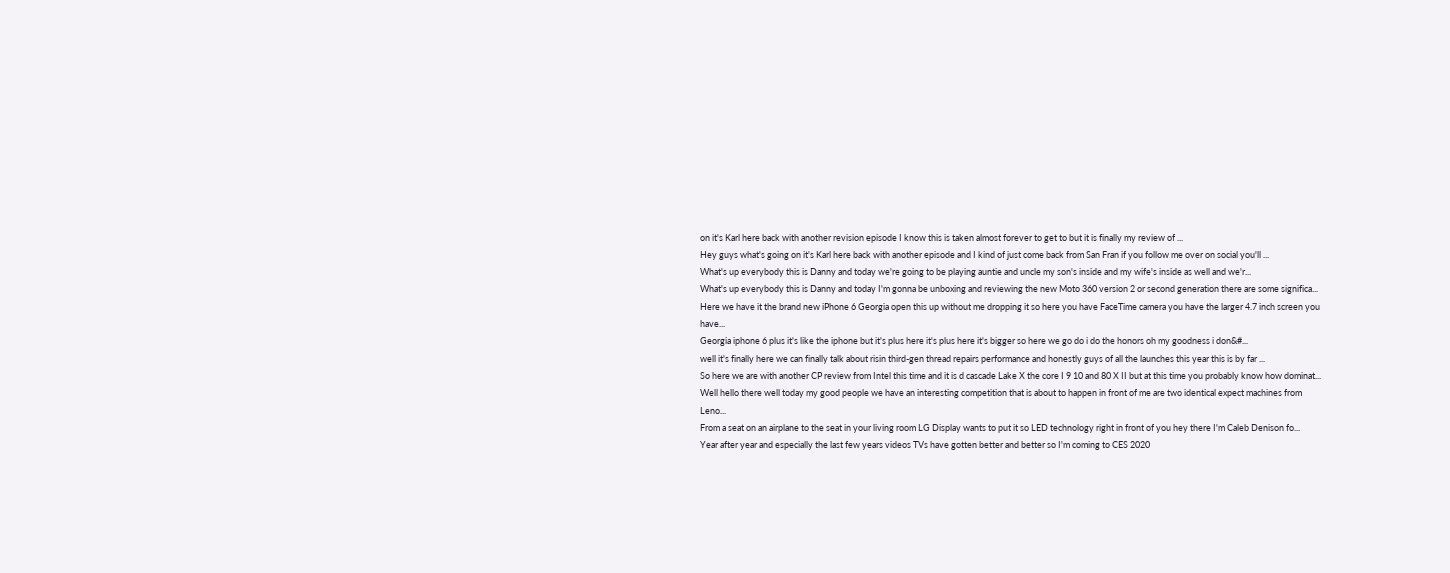on it's Karl here back with another revision episode I know this is taken almost forever to get to but it is finally my review of ...
Hey guys what's going on it's Karl here back with another episode and I kind of just come back from San Fran if you follow me over on social you'll ...
What's up everybody this is Danny and today we're going to be playing auntie and uncle my son's inside and my wife's inside as well and we'r...
What's up everybody this is Danny and today I'm gonna be unboxing and reviewing the new Moto 360 version 2 or second generation there are some significa...
Here we have it the brand new iPhone 6 Georgia open this up without me dropping it so here you have FaceTime camera you have the larger 4.7 inch screen you have...
Georgia iphone 6 plus it's like the iphone but it's plus here it's plus here it's bigger so here we go do i do the honors oh my goodness i don&#...
well it's finally here we can finally talk about risin third-gen thread repairs performance and honestly guys of all the launches this year this is by far ...
So here we are with another CP review from Intel this time and it is d cascade Lake X the core I 9 10 and 80 X II but at this time you probably know how dominat...
Well hello there well today my good people we have an interesting competition that is about to happen in front of me are two identical expect machines from Leno...
From a seat on an airplane to the seat in your living room LG Display wants to put it so LED technology right in front of you hey there I'm Caleb Denison fo...
Year after year and especially the last few years videos TVs have gotten better and better so I'm coming to CES 2020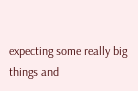expecting some really big things and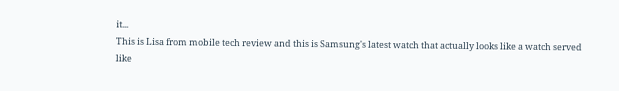it...
This is Lisa from mobile tech review and this is Samsung's latest watch that actually looks like a watch served like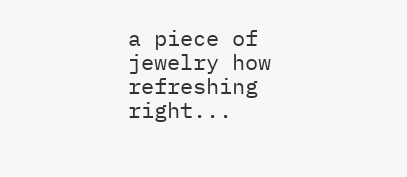a piece of jewelry how refreshing right...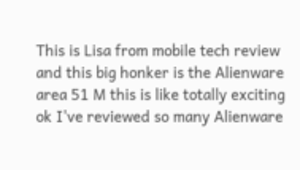This is Lisa from mobile tech review and this big honker is the Alienware area 51 M this is like totally exciting ok I've reviewed so many Alienware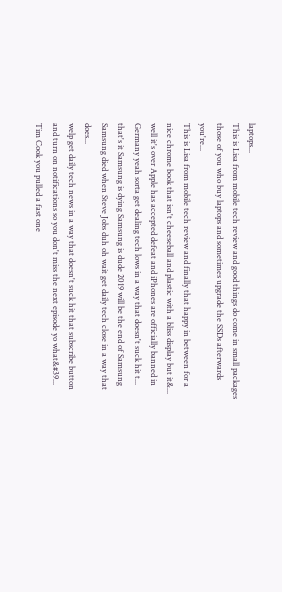laptops...
This is Lisa from mobile tech review and good things do come in small packages those of you who buy laptops and sometimes upgrade the SSDs afterwards you're...
This is Lisa from mobile tech review and finally that happy in between for a nice chrome book that isn't cheeseball and plastic with a bliss display but it&...
well it's over Apple has accepted defeat and iPhones are officially banned in Germany yeah sorta get dealing tech lows in a way that doesn't suck hit t...
that's it Samsung is dying Samsung is dude 2019 will be the end of Samsung Samsung died when Steve Jobs duh oh wait get daily tech close in a way that does...
welp get daily tech news in a way that doesn't suck hit that subscribe button and turn on notifications so you don't miss the next episode yo what&#39...
Tim Cook you pulled a fast one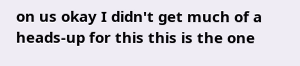on us okay I didn't get much of a heads-up for this this is the one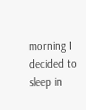morning I decided to sleep in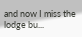and now I miss the lodge bu...